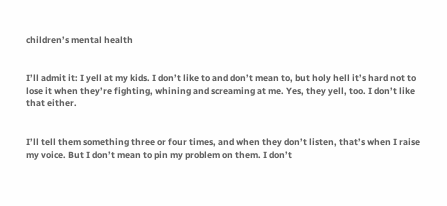children’s mental health


I’ll admit it: I yell at my kids. I don’t like to and don’t mean to, but holy hell it’s hard not to lose it when they’re fighting, whining and screaming at me. Yes, they yell, too. I don’t like that either.


I’ll tell them something three or four times, and when they don’t listen, that’s when I raise my voice. But I don’t mean to pin my problem on them. I don’t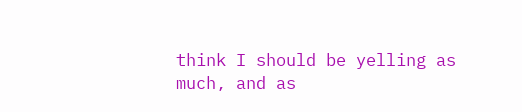think I should be yelling as much, and as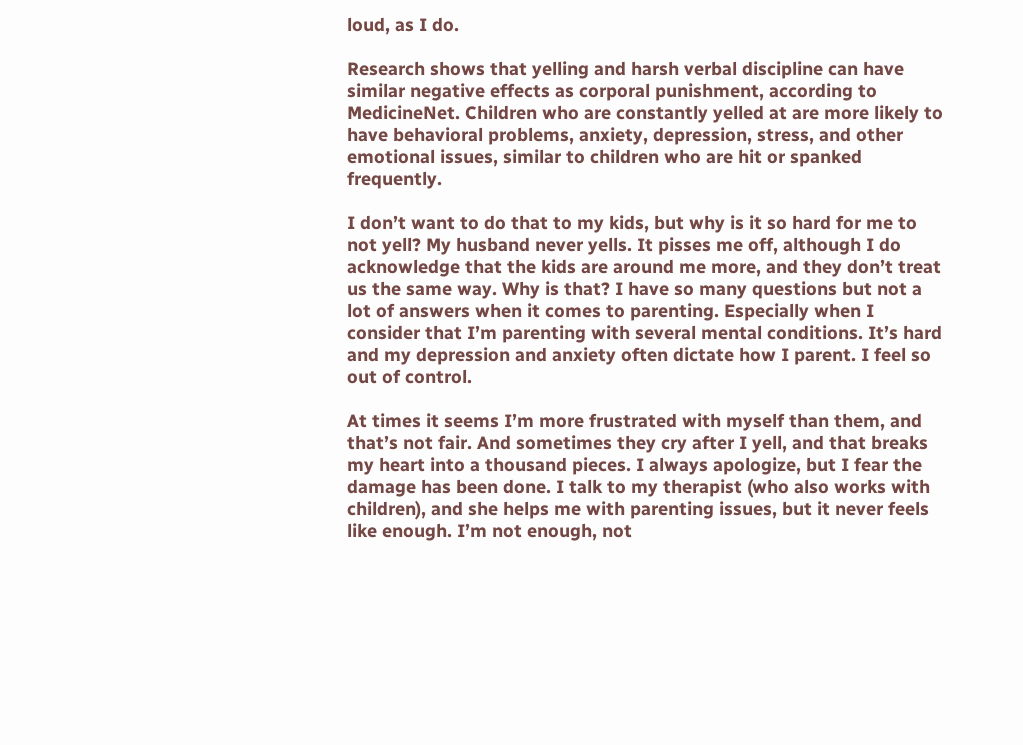loud, as I do.

Research shows that yelling and harsh verbal discipline can have similar negative effects as corporal punishment, according to MedicineNet. Children who are constantly yelled at are more likely to have behavioral problems, anxiety, depression, stress, and other emotional issues, similar to children who are hit or spanked frequently.

I don’t want to do that to my kids, but why is it so hard for me to not yell? My husband never yells. It pisses me off, although I do acknowledge that the kids are around me more, and they don’t treat us the same way. Why is that? I have so many questions but not a lot of answers when it comes to parenting. Especially when I consider that I’m parenting with several mental conditions. It’s hard and my depression and anxiety often dictate how I parent. I feel so out of control.

At times it seems I’m more frustrated with myself than them, and that’s not fair. And sometimes they cry after I yell, and that breaks my heart into a thousand pieces. I always apologize, but I fear the damage has been done. I talk to my therapist (who also works with children), and she helps me with parenting issues, but it never feels like enough. I’m not enough, not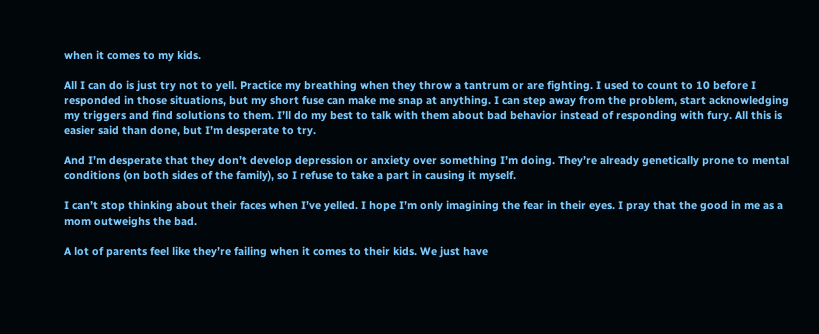when it comes to my kids.

All I can do is just try not to yell. Practice my breathing when they throw a tantrum or are fighting. I used to count to 10 before I responded in those situations, but my short fuse can make me snap at anything. I can step away from the problem, start acknowledging my triggers and find solutions to them. I’ll do my best to talk with them about bad behavior instead of responding with fury. All this is easier said than done, but I’m desperate to try.

And I’m desperate that they don’t develop depression or anxiety over something I’m doing. They’re already genetically prone to mental conditions (on both sides of the family), so I refuse to take a part in causing it myself.

I can’t stop thinking about their faces when I’ve yelled. I hope I’m only imagining the fear in their eyes. I pray that the good in me as a mom outweighs the bad.

A lot of parents feel like they’re failing when it comes to their kids. We just have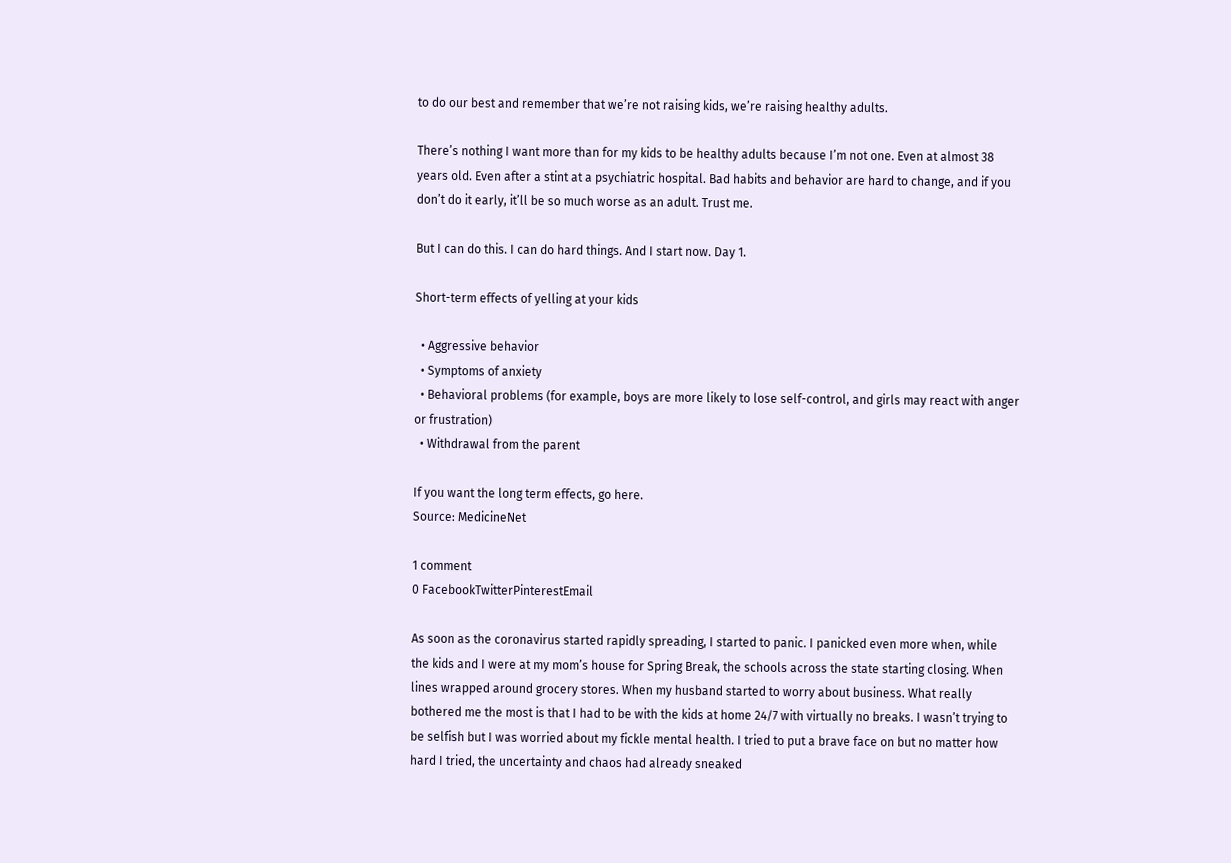to do our best and remember that we’re not raising kids, we’re raising healthy adults.

There’s nothing I want more than for my kids to be healthy adults because I’m not one. Even at almost 38 years old. Even after a stint at a psychiatric hospital. Bad habits and behavior are hard to change, and if you don’t do it early, it’ll be so much worse as an adult. Trust me.

But I can do this. I can do hard things. And I start now. Day 1.

Short-term effects of yelling at your kids

  • Aggressive behavior
  • Symptoms of anxiety
  • Behavioral problems (for example, boys are more likely to lose self-control, and girls may react with anger or frustration)
  • Withdrawal from the parent

If you want the long term effects, go here.
Source: MedicineNet

1 comment
0 FacebookTwitterPinterestEmail

As soon as the coronavirus started rapidly spreading, I started to panic. I panicked even more when, while the kids and I were at my mom’s house for Spring Break, the schools across the state starting closing. When lines wrapped around grocery stores. When my husband started to worry about business. What really bothered me the most is that I had to be with the kids at home 24/7 with virtually no breaks. I wasn’t trying to be selfish but I was worried about my fickle mental health. I tried to put a brave face on but no matter how hard I tried, the uncertainty and chaos had already sneaked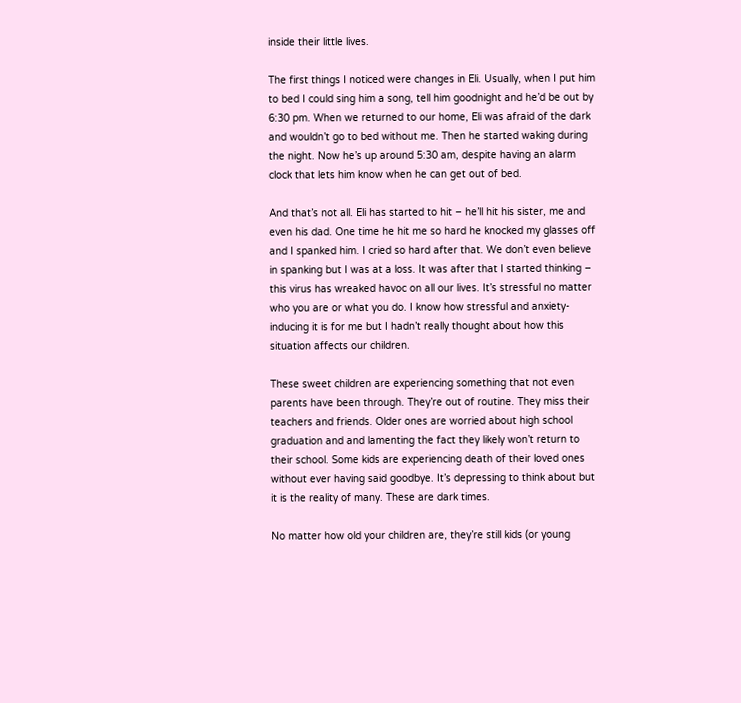inside their little lives.

The first things I noticed were changes in Eli. Usually, when I put him to bed I could sing him a song, tell him goodnight and he’d be out by 6:30 pm. When we returned to our home, Eli was afraid of the dark and wouldn’t go to bed without me. Then he started waking during the night. Now he’s up around 5:30 am, despite having an alarm clock that lets him know when he can get out of bed.

And that’s not all. Eli has started to hit – he’ll hit his sister, me and even his dad. One time he hit me so hard he knocked my glasses off and I spanked him. I cried so hard after that. We don’t even believe in spanking but I was at a loss. It was after that I started thinking – this virus has wreaked havoc on all our lives. It’s stressful no matter who you are or what you do. I know how stressful and anxiety-inducing it is for me but I hadn’t really thought about how this situation affects our children.

These sweet children are experiencing something that not even parents have been through. They’re out of routine. They miss their teachers and friends. Older ones are worried about high school graduation and and lamenting the fact they likely won’t return to their school. Some kids are experiencing death of their loved ones without ever having said goodbye. It’s depressing to think about but it is the reality of many. These are dark times.

No matter how old your children are, they’re still kids (or young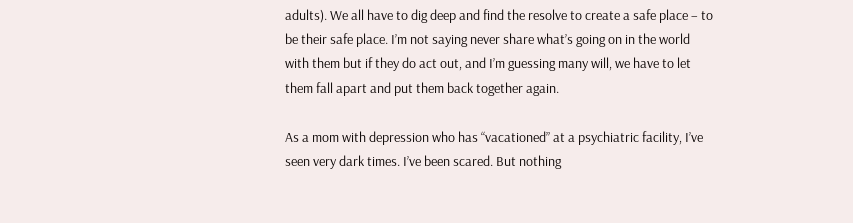adults). We all have to dig deep and find the resolve to create a safe place – to be their safe place. I’m not saying never share what’s going on in the world with them but if they do act out, and I’m guessing many will, we have to let them fall apart and put them back together again.

As a mom with depression who has “vacationed” at a psychiatric facility, I’ve seen very dark times. I’ve been scared. But nothing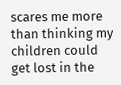scares me more than thinking my children could get lost in the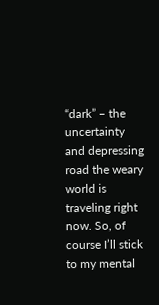“dark” – the uncertainty and depressing road the weary world is traveling right now. So, of course I’ll stick to my mental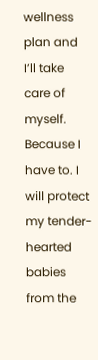wellness plan and I’ll take care of myself. Because I have to. I will protect my tender-hearted babies from the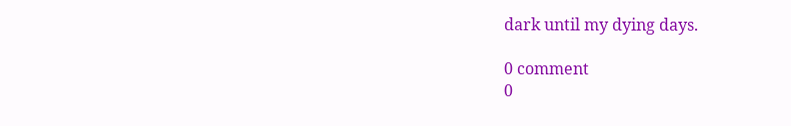dark until my dying days.

0 comment
0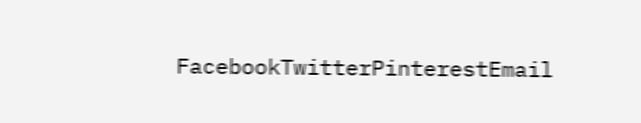FacebookTwitterPinterestEmail